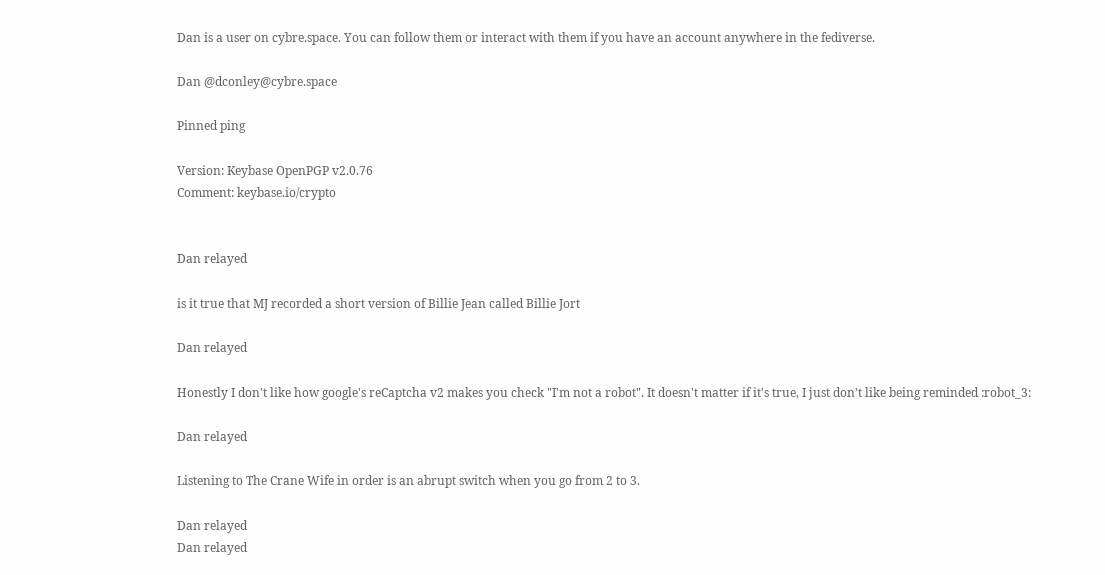Dan is a user on cybre.space. You can follow them or interact with them if you have an account anywhere in the fediverse.

Dan @dconley@cybre.space

Pinned ping

Version: Keybase OpenPGP v2.0.76
Comment: keybase.io/crypto


Dan relayed

is it true that MJ recorded a short version of Billie Jean called Billie Jort

Dan relayed

Honestly I don't like how google's reCaptcha v2 makes you check "I'm not a robot". It doesn't matter if it's true, I just don't like being reminded :robot_3:

Dan relayed

Listening to The Crane Wife in order is an abrupt switch when you go from 2 to 3.

Dan relayed
Dan relayed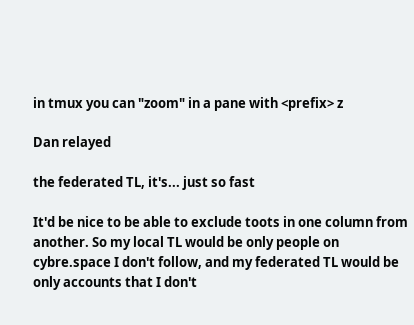in tmux you can "zoom" in a pane with <prefix> z

Dan relayed

the federated TL, it's... just so fast

It'd be nice to be able to exclude toots in one column from another. So my local TL would be only people on cybre.space I don't follow, and my federated TL would be only accounts that I don't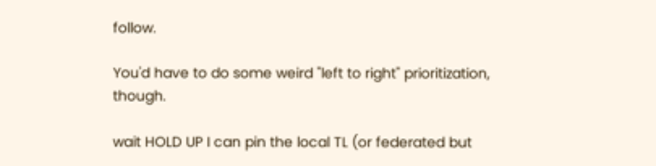follow.

You'd have to do some weird "left to right" prioritization, though.

wait HOLD UP I can pin the local TL (or federated but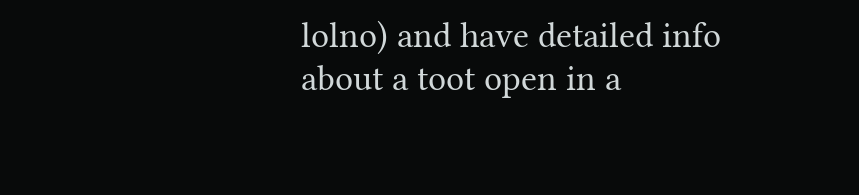lolno) and have detailed info about a toot open in a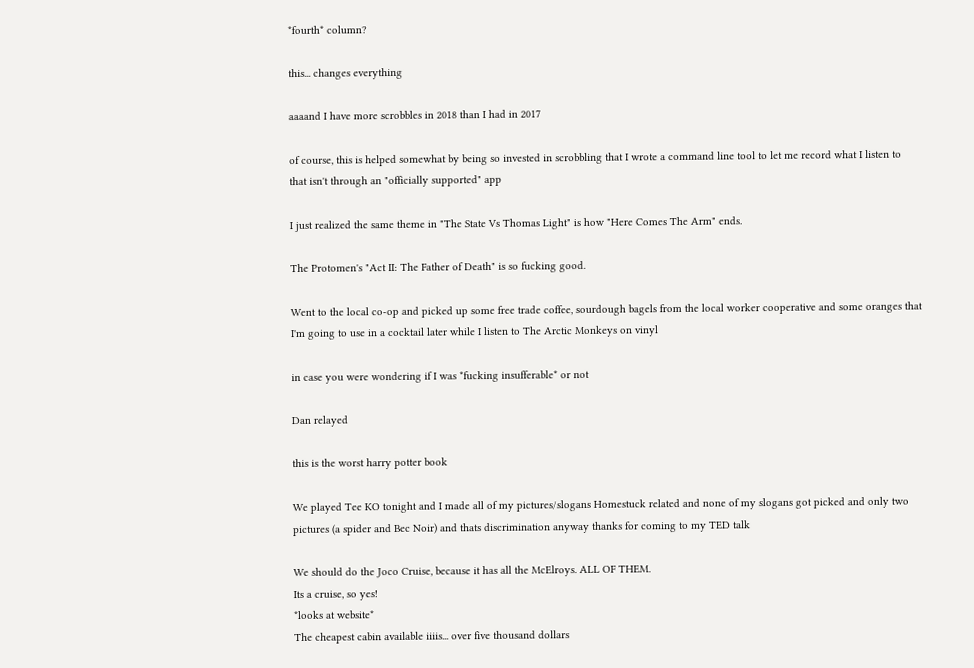*fourth* column?

this... changes everything

aaaand I have more scrobbles in 2018 than I had in 2017

of course, this is helped somewhat by being so invested in scrobbling that I wrote a command line tool to let me record what I listen to that isn't through an "officially supported" app

I just realized the same theme in "The State Vs Thomas Light" is how "Here Comes The Arm" ends.

The Protomen's "Act II: The Father of Death" is so fucking good.

Went to the local co-op and picked up some free trade coffee, sourdough bagels from the local worker cooperative and some oranges that I'm going to use in a cocktail later while I listen to The Arctic Monkeys on vinyl

in case you were wondering if I was *fucking insufferable* or not

Dan relayed

this is the worst harry potter book

We played Tee KO tonight and I made all of my pictures/slogans Homestuck related and none of my slogans got picked and only two pictures (a spider and Bec Noir) and thats discrimination anyway thanks for coming to my TED talk

We should do the Joco Cruise, because it has all the McElroys. ALL OF THEM.
Its a cruise, so yes!
*looks at website*
The cheapest cabin available iiiis... over five thousand dollars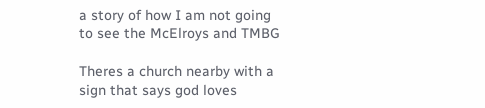a story of how I am not going to see the McElroys and TMBG

Theres a church nearby with a sign that says god loves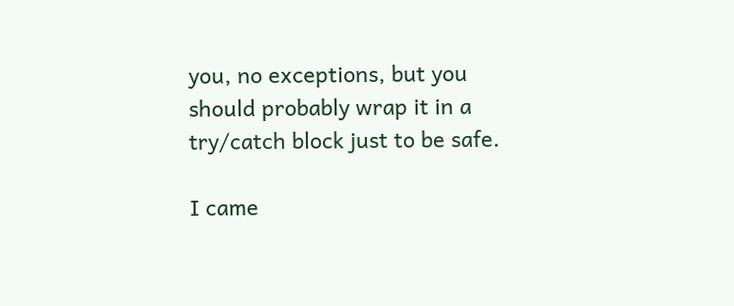you, no exceptions, but you should probably wrap it in a try/catch block just to be safe.

I came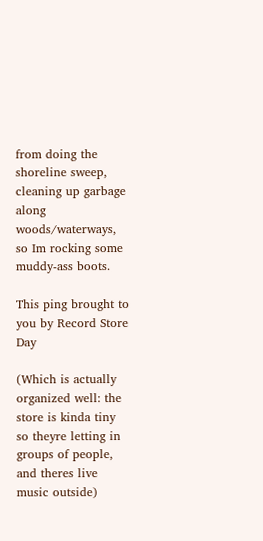from doing the shoreline sweep, cleaning up garbage along woods/waterways, so Im rocking some muddy-ass boots.

This ping brought to you by Record Store Day

(Which is actually organized well: the store is kinda tiny so theyre letting in groups of people, and theres live music outside)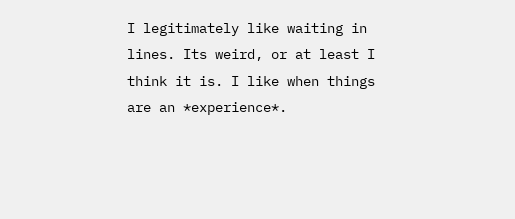I legitimately like waiting in lines. Its weird, or at least I think it is. I like when things are an *experience*.